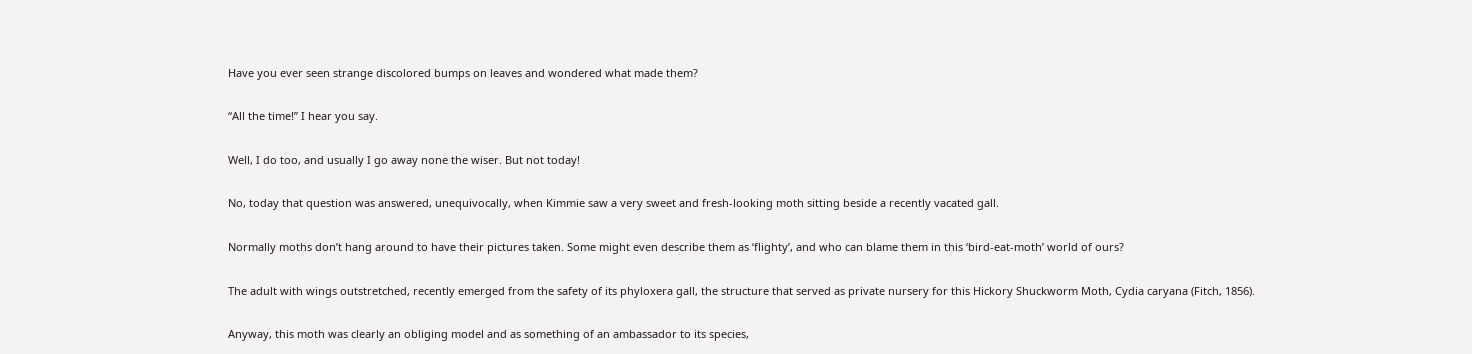Have you ever seen strange discolored bumps on leaves and wondered what made them?

“All the time!” I hear you say.

Well, I do too, and usually I go away none the wiser. But not today!

No, today that question was answered, unequivocally, when Kimmie saw a very sweet and fresh-looking moth sitting beside a recently vacated gall.

Normally moths don’t hang around to have their pictures taken. Some might even describe them as ‘flighty’, and who can blame them in this ‘bird-eat-moth’ world of ours?

The adult with wings outstretched, recently emerged from the safety of its phyloxera gall, the structure that served as private nursery for this Hickory Shuckworm Moth, Cydia caryana (Fitch, 1856).

Anyway, this moth was clearly an obliging model and as something of an ambassador to its species,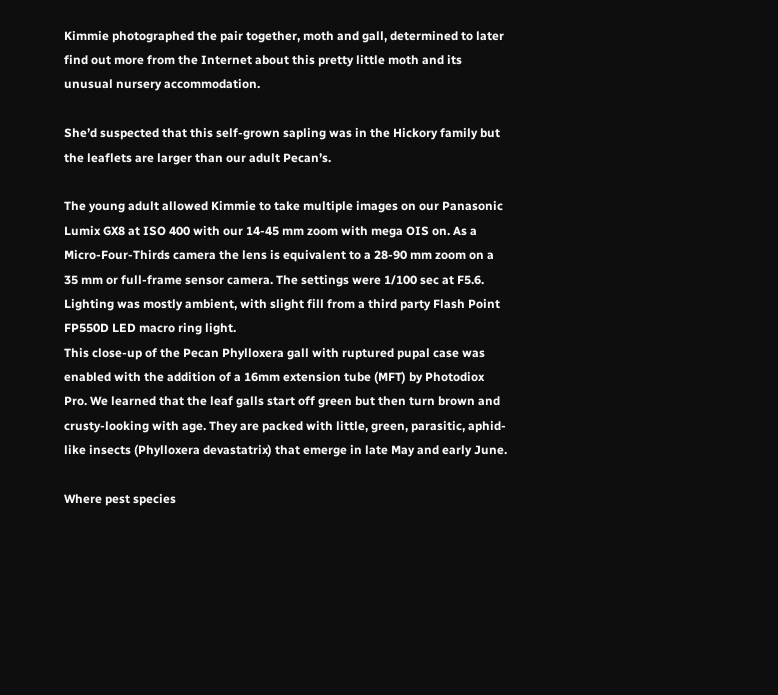Kimmie photographed the pair together, moth and gall, determined to later find out more from the Internet about this pretty little moth and its unusual nursery accommodation.

She’d suspected that this self-grown sapling was in the Hickory family but the leaflets are larger than our adult Pecan’s.

The young adult allowed Kimmie to take multiple images on our Panasonic Lumix GX8 at ISO 400 with our 14-45 mm zoom with mega OIS on. As a Micro-Four-Thirds camera the lens is equivalent to a 28-90 mm zoom on a 35 mm or full-frame sensor camera. The settings were 1/100 sec at F5.6. Lighting was mostly ambient, with slight fill from a third party Flash Point FP550D LED macro ring light.
This close-up of the Pecan Phylloxera gall with ruptured pupal case was enabled with the addition of a 16mm extension tube (MFT) by Photodiox Pro. We learned that the leaf galls start off green but then turn brown and crusty-looking with age. They are packed with little, green, parasitic, aphid-like insects (Phylloxera devastatrix) that emerge in late May and early June.

Where pest species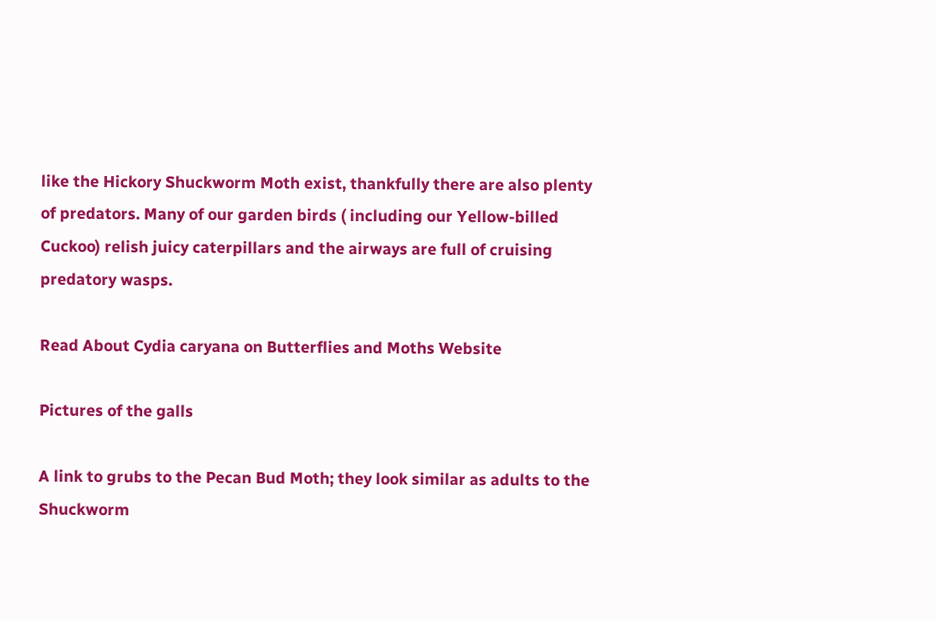like the Hickory Shuckworm Moth exist, thankfully there are also plenty of predators. Many of our garden birds ( including our Yellow-billed Cuckoo) relish juicy caterpillars and the airways are full of cruising predatory wasps.

Read About Cydia caryana on Butterflies and Moths Website

Pictures of the galls

A link to grubs to the Pecan Bud Moth; they look similar as adults to the Shuckworm